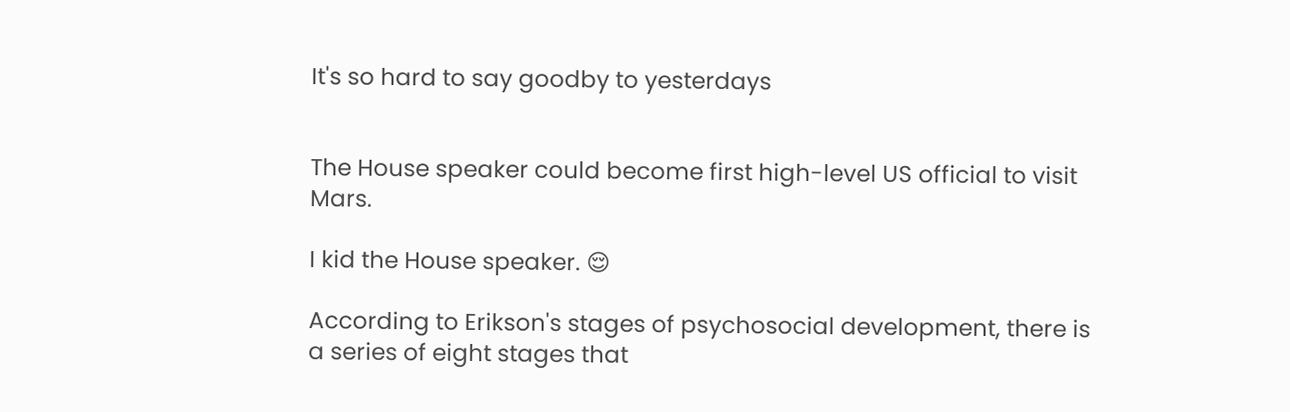It's so hard to say goodby to yesterdays


The House speaker could become first high-level US official to visit Mars.

I kid the House speaker. 😌

According to Erikson's stages of psychosocial development, there is a series of eight stages that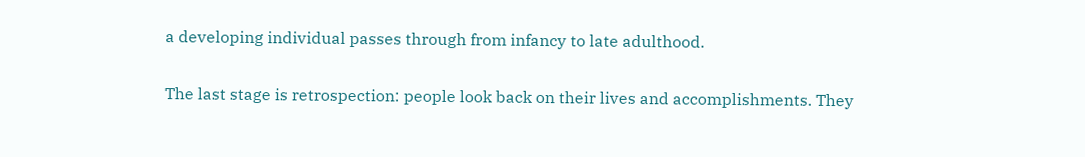a developing individual passes through from infancy to late adulthood.

The last stage is retrospection: people look back on their lives and accomplishments. They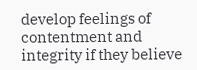develop feelings of contentment and integrity if they believe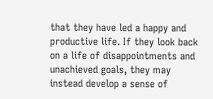that they have led a happy and productive life. If they look back on a life of disappointments and unachieved goals, they may instead develop a sense of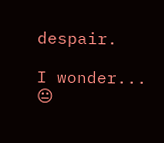despair.

I wonder... 😐